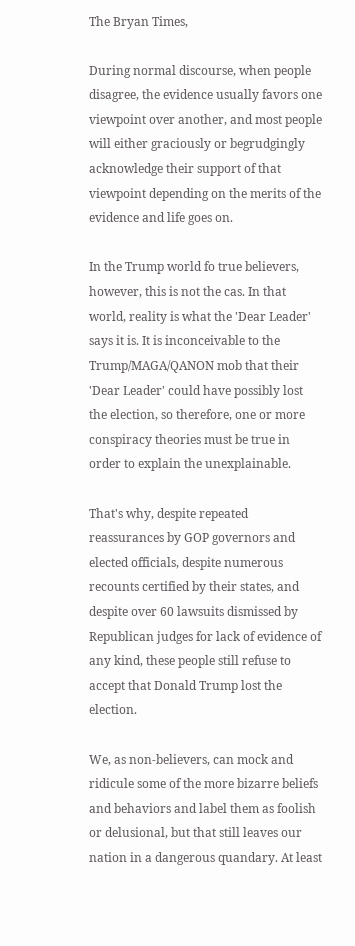The Bryan Times,

During normal discourse, when people disagree, the evidence usually favors one viewpoint over another, and most people will either graciously or begrudgingly acknowledge their support of that viewpoint depending on the merits of the evidence and life goes on.

In the Trump world fo true believers, however, this is not the cas. In that world, reality is what the 'Dear Leader' says it is. It is inconceivable to the Trump/MAGA/QANON mob that their 'Dear Leader' could have possibly lost the election, so therefore, one or more conspiracy theories must be true in order to explain the unexplainable.

That's why, despite repeated reassurances by GOP governors and elected officials, despite numerous recounts certified by their states, and despite over 60 lawsuits dismissed by Republican judges for lack of evidence of any kind, these people still refuse to accept that Donald Trump lost the election.

We, as non-believers, can mock and ridicule some of the more bizarre beliefs and behaviors and label them as foolish or delusional, but that still leaves our nation in a dangerous quandary. At least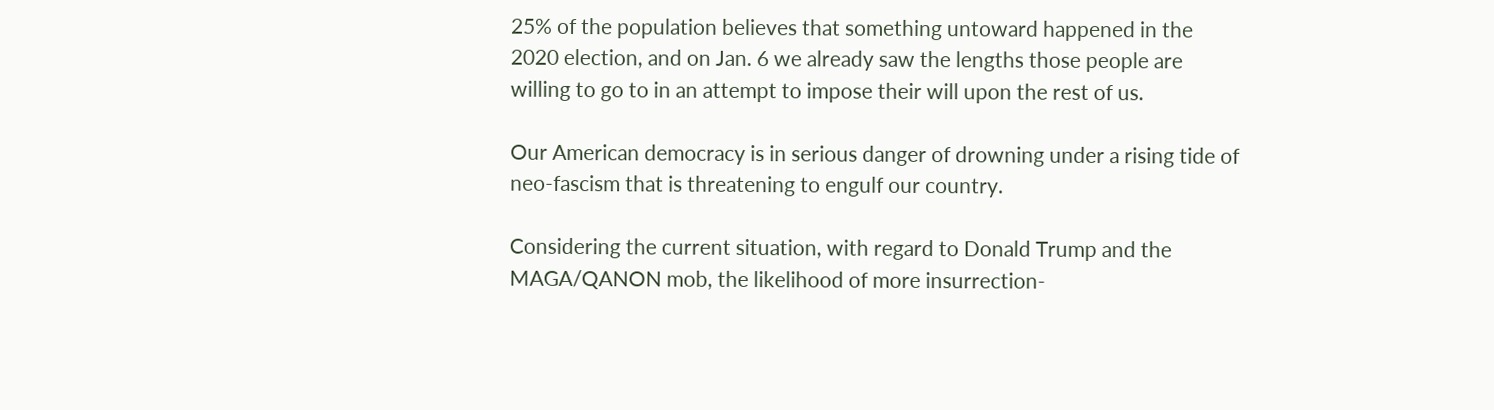25% of the population believes that something untoward happened in the 2020 election, and on Jan. 6 we already saw the lengths those people are willing to go to in an attempt to impose their will upon the rest of us.

Our American democracy is in serious danger of drowning under a rising tide of neo-fascism that is threatening to engulf our country.

Considering the current situation, with regard to Donald Trump and the MAGA/QANON mob, the likelihood of more insurrection-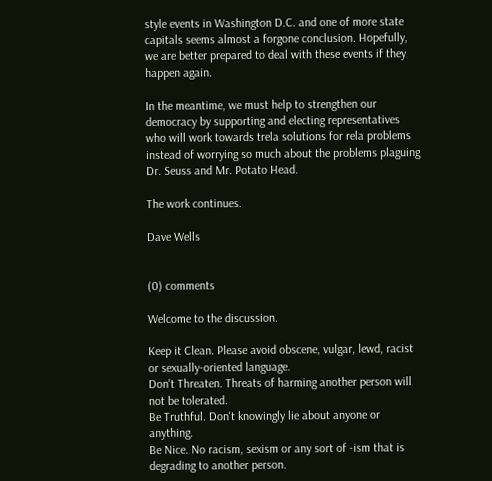style events in Washington D.C. and one of more state capitals seems almost a forgone conclusion. Hopefully, we are better prepared to deal with these events if they happen again.

In the meantime, we must help to strengthen our democracy by supporting and electing representatives who will work towards trela solutions for rela problems instead of worrying so much about the problems plaguing Dr. Seuss and Mr. Potato Head.

The work continues.

Dave Wells


(0) comments

Welcome to the discussion.

Keep it Clean. Please avoid obscene, vulgar, lewd, racist or sexually-oriented language.
Don't Threaten. Threats of harming another person will not be tolerated.
Be Truthful. Don't knowingly lie about anyone or anything.
Be Nice. No racism, sexism or any sort of -ism that is degrading to another person.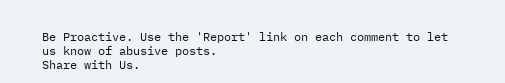Be Proactive. Use the 'Report' link on each comment to let us know of abusive posts.
Share with Us.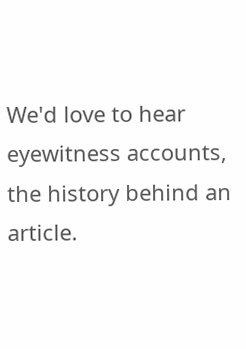We'd love to hear eyewitness accounts, the history behind an article.